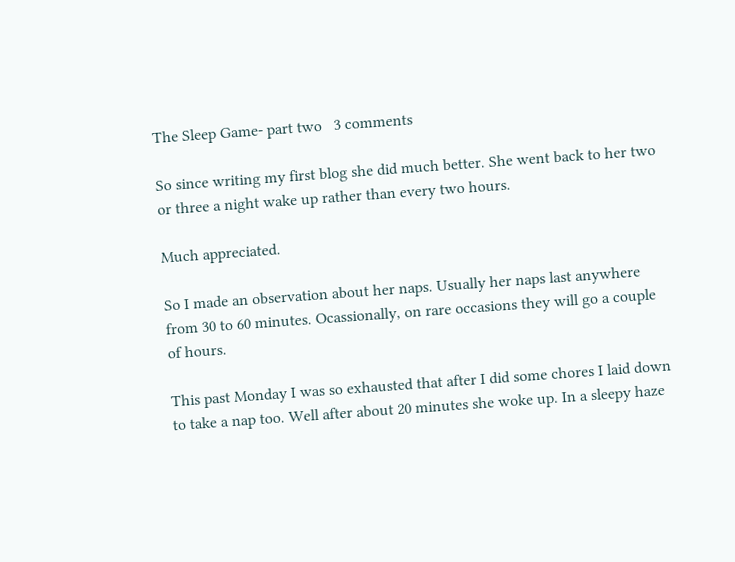The Sleep Game- part two   3 comments

So since writing my first blog she did much better. She went back to her two or three a night wake up rather than every two hours.

Much appreciated.

So I made an observation about her naps. Usually her naps last anywhere from 30 to 60 minutes. Ocassionally, on rare occasions they will go a couple of hours.

This past Monday I was so exhausted that after I did some chores I laid down to take a nap too. Well after about 20 minutes she woke up. In a sleepy haze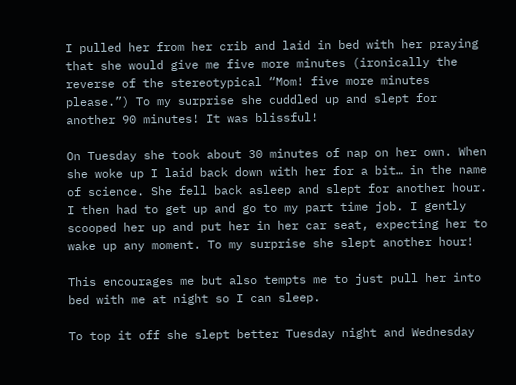I pulled her from her crib and laid in bed with her praying that she would give me five more minutes (ironically the reverse of the stereotypical “Mom! five more minutes please.”) To my surprise she cuddled up and slept for another 90 minutes! It was blissful!

On Tuesday she took about 30 minutes of nap on her own. When she woke up I laid back down with her for a bit… in the name of science. She fell back asleep and slept for another hour. I then had to get up and go to my part time job. I gently scooped her up and put her in her car seat, expecting her to wake up any moment. To my surprise she slept another hour!

This encourages me but also tempts me to just pull her into bed with me at night so I can sleep.

To top it off she slept better Tuesday night and Wednesday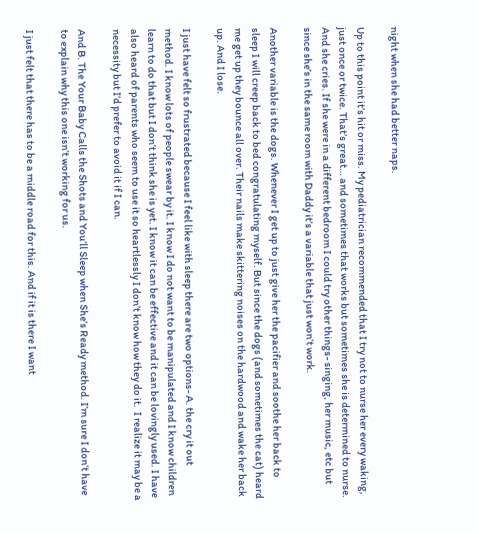night when she had better naps.

Up to this point it’s hit or miss. My pediatrician recommended that I try not to nurse her every waking, just once or twice. That’s great… and sometimes that works but sometimes she is determined to nurse. And she cries. If she were in a different bedroom I could try other things- singing, her music, etc but since she’s in the same room with Daddy it’s a variable that just won’t work.

Another variable is the dogs. Whenever I get up to just give her the pacifier and soothe her back to sleep I will creep back to bed congratulating myself. But since the dogs (and sometimes the cat) heard me get up they bounce all over. Their nails make skittering noises on the hardwood and wake her back up. And I lose.

I just have felt so frustrated because I feel like with sleep there are two options- A. the cry it out method. I know lots of people swear by it. I know I do not want to be manipulated and I know children learn to do that but I don’t think she is yet. I know it can be effective and it can be lovingly used. I have also heard of parents who seem to use it so heartlessly I don’t know how they do it.  I realize it may be a necessity but I’d prefer to avoid it if I can.

And B. The Your Baby Calls the Shots and You’ll Sleep when She’s Ready method. I’m sure I don’t have to explain why this one isn’t working for us.

I just felt that there has to be a middle road for this. And if it is there I want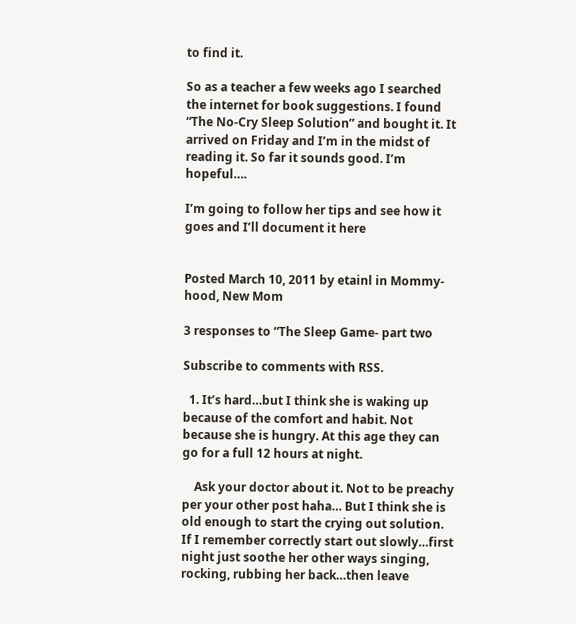to find it.

So as a teacher a few weeks ago I searched the internet for book suggestions. I found “The No-Cry Sleep Solution” and bought it. It arrived on Friday and I’m in the midst of reading it. So far it sounds good. I’m hopeful….

I’m going to follow her tips and see how it goes and I’ll document it here


Posted March 10, 2011 by etainl in Mommy-hood, New Mom

3 responses to “The Sleep Game- part two

Subscribe to comments with RSS.

  1. It’s hard…but I think she is waking up because of the comfort and habit. Not because she is hungry. At this age they can go for a full 12 hours at night.

    Ask your doctor about it. Not to be preachy per your other post haha… But I think she is old enough to start the crying out solution. If I remember correctly start out slowly…first night just soothe her other ways singing, rocking, rubbing her back…then leave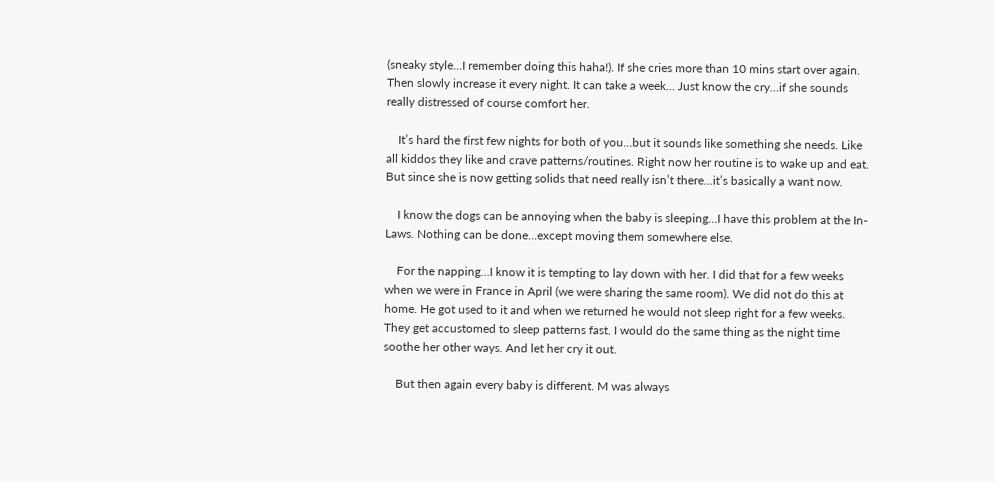(sneaky style…I remember doing this haha!). If she cries more than 10 mins start over again. Then slowly increase it every night. It can take a week… Just know the cry…if she sounds really distressed of course comfort her.

    It’s hard the first few nights for both of you…but it sounds like something she needs. Like all kiddos they like and crave patterns/routines. Right now her routine is to wake up and eat. But since she is now getting solids that need really isn’t there…it’s basically a want now.

    I know the dogs can be annoying when the baby is sleeping…I have this problem at the In-Laws. Nothing can be done…except moving them somewhere else.

    For the napping…I know it is tempting to lay down with her. I did that for a few weeks when we were in France in April (we were sharing the same room). We did not do this at home. He got used to it and when we returned he would not sleep right for a few weeks. They get accustomed to sleep patterns fast. I would do the same thing as the night time soothe her other ways. And let her cry it out.

    But then again every baby is different. M was always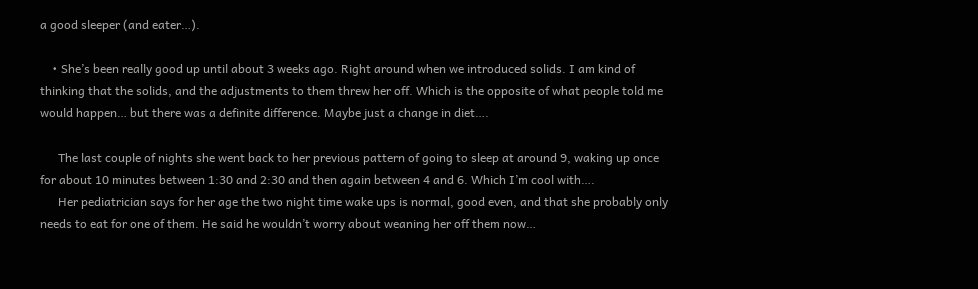a good sleeper (and eater…).

    • She’s been really good up until about 3 weeks ago. Right around when we introduced solids. I am kind of thinking that the solids, and the adjustments to them threw her off. Which is the opposite of what people told me would happen… but there was a definite difference. Maybe just a change in diet….

      The last couple of nights she went back to her previous pattern of going to sleep at around 9, waking up once for about 10 minutes between 1:30 and 2:30 and then again between 4 and 6. Which I’m cool with….
      Her pediatrician says for her age the two night time wake ups is normal, good even, and that she probably only needs to eat for one of them. He said he wouldn’t worry about weaning her off them now…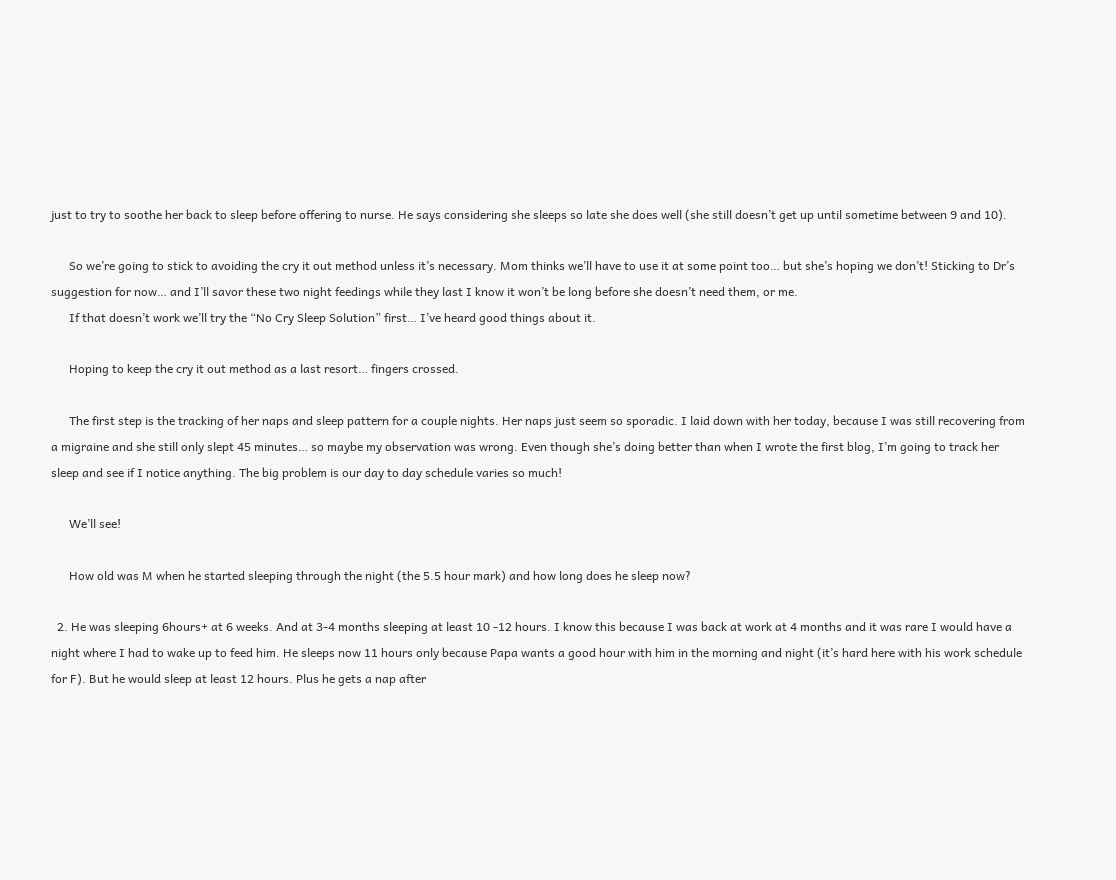just to try to soothe her back to sleep before offering to nurse. He says considering she sleeps so late she does well (she still doesn’t get up until sometime between 9 and 10).

      So we’re going to stick to avoiding the cry it out method unless it’s necessary. Mom thinks we’ll have to use it at some point too… but she’s hoping we don’t! Sticking to Dr’s suggestion for now… and I’ll savor these two night feedings while they last I know it won’t be long before she doesn’t need them, or me.
      If that doesn’t work we’ll try the “No Cry Sleep Solution” first… I’ve heard good things about it.

      Hoping to keep the cry it out method as a last resort… fingers crossed.

      The first step is the tracking of her naps and sleep pattern for a couple nights. Her naps just seem so sporadic. I laid down with her today, because I was still recovering from a migraine and she still only slept 45 minutes… so maybe my observation was wrong. Even though she’s doing better than when I wrote the first blog, I’m going to track her sleep and see if I notice anything. The big problem is our day to day schedule varies so much!

      We’ll see!

      How old was M when he started sleeping through the night (the 5.5 hour mark) and how long does he sleep now?

  2. He was sleeping 6hours+ at 6 weeks. And at 3-4 months sleeping at least 10 -12 hours. I know this because I was back at work at 4 months and it was rare I would have a night where I had to wake up to feed him. He sleeps now 11 hours only because Papa wants a good hour with him in the morning and night (it’s hard here with his work schedule for F). But he would sleep at least 12 hours. Plus he gets a nap after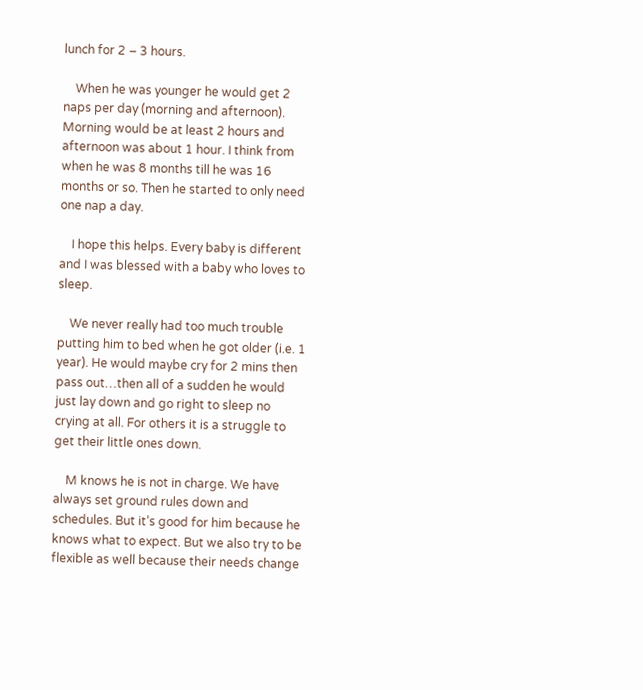lunch for 2 – 3 hours.

    When he was younger he would get 2 naps per day (morning and afternoon). Morning would be at least 2 hours and afternoon was about 1 hour. I think from when he was 8 months till he was 16 months or so. Then he started to only need one nap a day.

    I hope this helps. Every baby is different and I was blessed with a baby who loves to sleep.

    We never really had too much trouble putting him to bed when he got older (i.e. 1 year). He would maybe cry for 2 mins then pass out…then all of a sudden he would just lay down and go right to sleep no crying at all. For others it is a struggle to get their little ones down.

    M knows he is not in charge. We have always set ground rules down and schedules. But it’s good for him because he knows what to expect. But we also try to be flexible as well because their needs change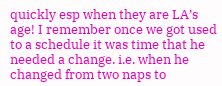quickly esp when they are LA’s age! I remember once we got used to a schedule it was time that he needed a change. i.e. when he changed from two naps to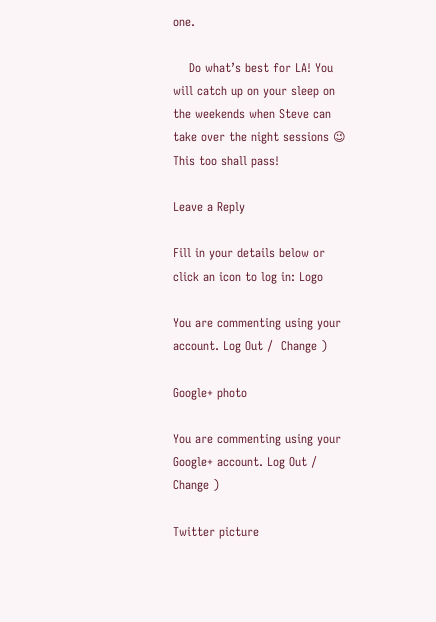one.

    Do what’s best for LA! You will catch up on your sleep on the weekends when Steve can take over the night sessions 😉 This too shall pass!

Leave a Reply

Fill in your details below or click an icon to log in: Logo

You are commenting using your account. Log Out /  Change )

Google+ photo

You are commenting using your Google+ account. Log Out /  Change )

Twitter picture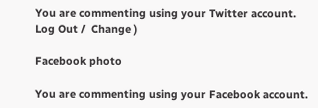You are commenting using your Twitter account. Log Out /  Change )

Facebook photo

You are commenting using your Facebook account.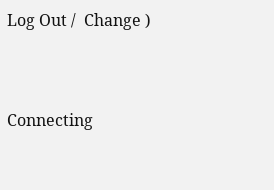Log Out /  Change )


Connecting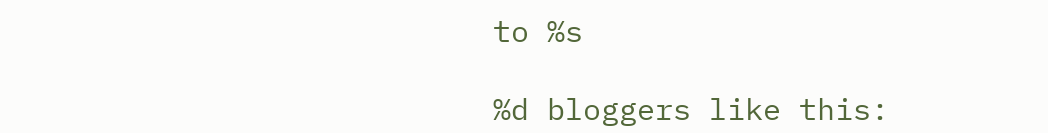to %s

%d bloggers like this: